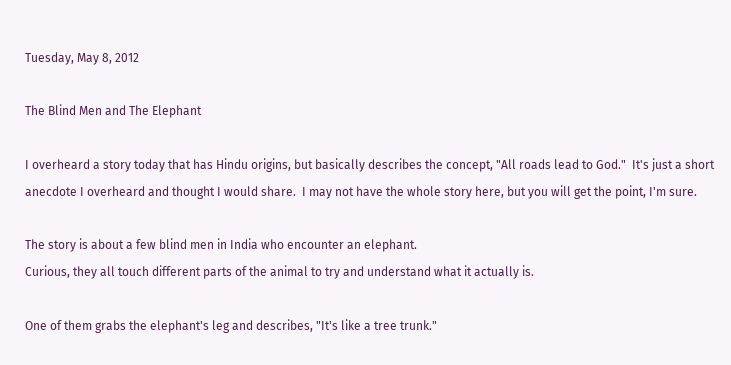Tuesday, May 8, 2012

The Blind Men and The Elephant

I overheard a story today that has Hindu origins, but basically describes the concept, "All roads lead to God."  It's just a short anecdote I overheard and thought I would share.  I may not have the whole story here, but you will get the point, I'm sure.

The story is about a few blind men in India who encounter an elephant.
Curious, they all touch different parts of the animal to try and understand what it actually is.

One of them grabs the elephant's leg and describes, "It's like a tree trunk."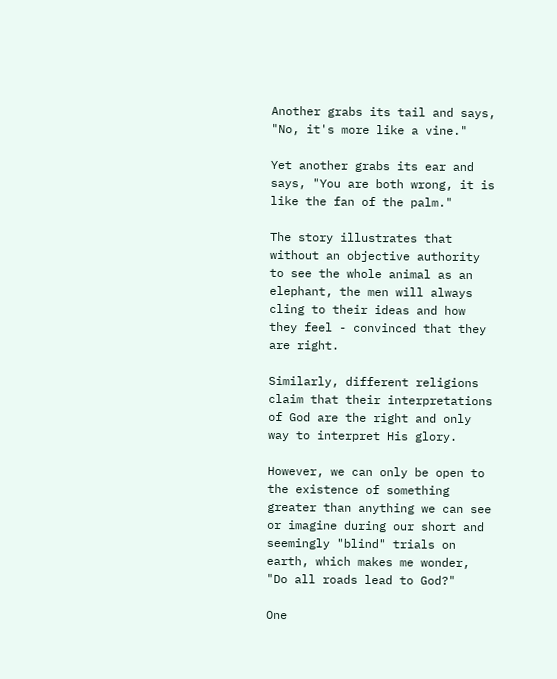Another grabs its tail and says, "No, it's more like a vine."

Yet another grabs its ear and says, "You are both wrong, it is like the fan of the palm."

The story illustrates that without an objective authority to see the whole animal as an elephant, the men will always cling to their ideas and how they feel - convinced that they are right.

Similarly, different religions claim that their interpretations of God are the right and only way to interpret His glory.

However, we can only be open to the existence of something greater than anything we can see or imagine during our short and seemingly "blind" trials on earth, which makes me wonder, "Do all roads lead to God?"

One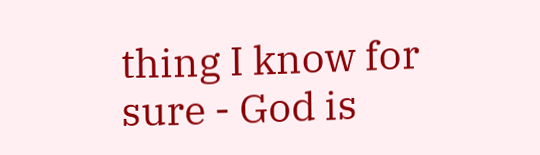thing I know for sure - God is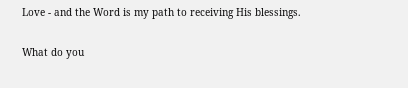Love - and the Word is my path to receiving His blessings.

What do you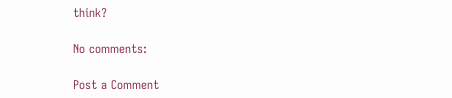think?

No comments:

Post a Comment